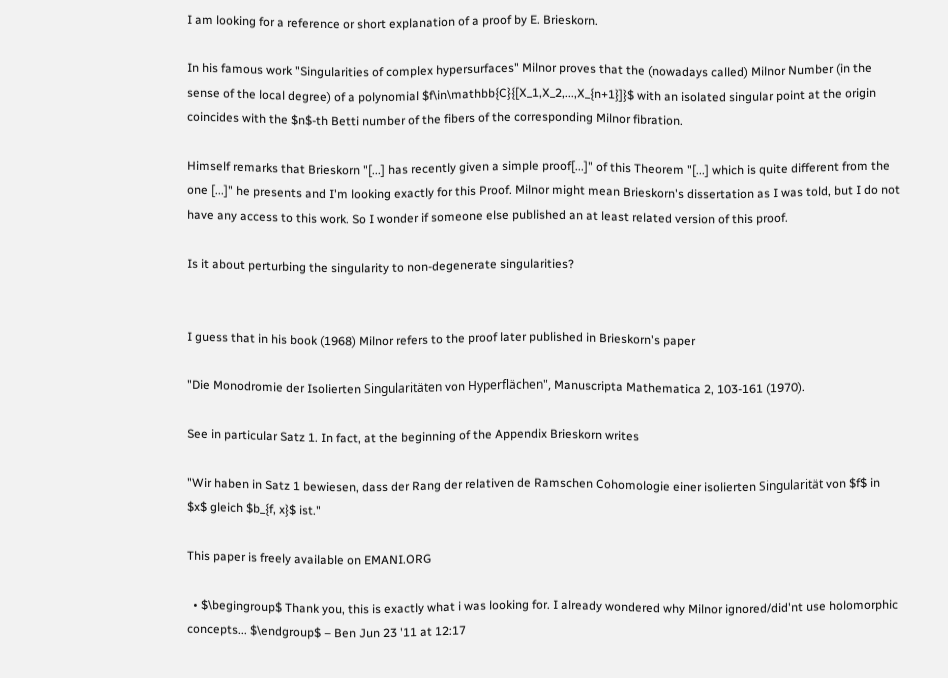I am looking for a reference or short explanation of a proof by E. Brieskorn.

In his famous work "Singularities of complex hypersurfaces" Milnor proves that the (nowadays called) Milnor Number (in the sense of the local degree) of a polynomial $f\in\mathbb{C}{[X_1,X_2,...,X_{n+1}]}$ with an isolated singular point at the origin coincides with the $n$-th Betti number of the fibers of the corresponding Milnor fibration.

Himself remarks that Brieskorn "[...] has recently given a simple proof[...]" of this Theorem "[...] which is quite different from the one [...]" he presents and I'm looking exactly for this Proof. Milnor might mean Brieskorn's dissertation as I was told, but I do not have any access to this work. So I wonder if someone else published an at least related version of this proof.

Is it about perturbing the singularity to non-degenerate singularities?


I guess that in his book (1968) Milnor refers to the proof later published in Brieskorn's paper

"Die Monodromie der Isolierten Singularitäten von Hyperflächen", Manuscripta Mathematica 2, 103-161 (1970).

See in particular Satz 1. In fact, at the beginning of the Appendix Brieskorn writes

"Wir haben in Satz 1 bewiesen, dass der Rang der relativen de Ramschen Cohomologie einer isolierten Singularität von $f$ in $x$ gleich $b_{f, x}$ ist."

This paper is freely available on EMANI.ORG

  • $\begingroup$ Thank you, this is exactly what i was looking for. I already wondered why Milnor ignored/did'nt use holomorphic concepts... $\endgroup$ – Ben Jun 23 '11 at 12:17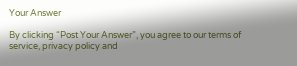Your Answer

By clicking “Post Your Answer”, you agree to our terms of service, privacy policy and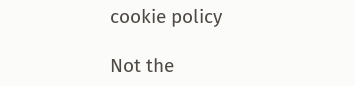cookie policy

Not the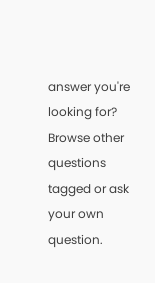answer you're looking for? Browse other questions tagged or ask your own question.